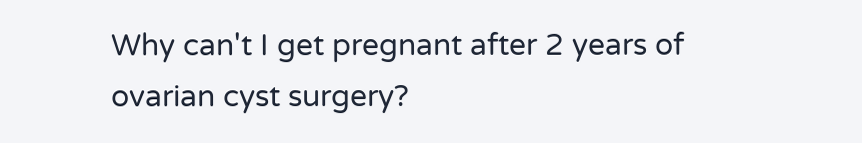Why can't I get pregnant after 2 years of ovarian cyst surgery?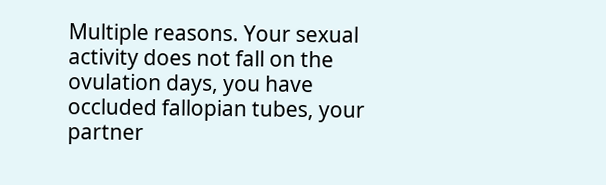Multiple reasons. Your sexual activity does not fall on the ovulation days, you have occluded fallopian tubes, your partner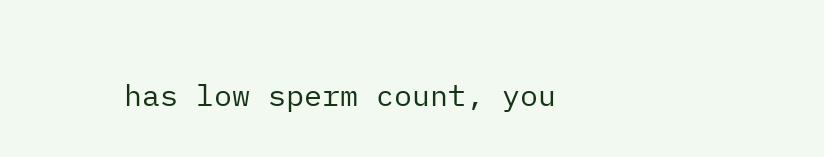has low sperm count, you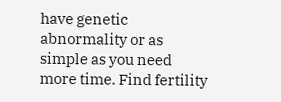have genetic abnormality or as simple as you need more time. Find fertility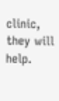clinic, they will help.